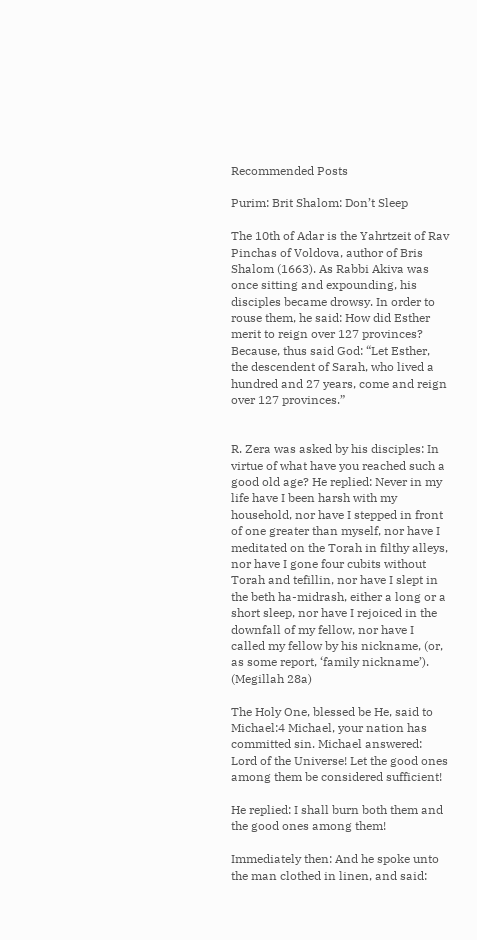Recommended Posts

Purim: Brit Shalom: Don’t Sleep

The 10th of Adar is the Yahrtzeit of Rav Pinchas of Voldova, author of Bris Shalom (1663). As Rabbi Akiva was once sitting and expounding, his disciples became drowsy. In order to rouse them, he said: How did Esther merit to reign over 127 provinces? Because, thus said God: “Let Esther, the descendent of Sarah, who lived a hundred and 27 years, come and reign over 127 provinces.”


R. Zera was asked by his disciples: In virtue of what have you reached such a good old age? He replied: Never in my life have I been harsh with my household, nor have I stepped in front of one greater than myself, nor have I meditated on the Torah in filthy alleys, nor have I gone four cubits without Torah and tefillin, nor have I slept in the beth ha-midrash, either a long or a short sleep, nor have I rejoiced in the downfall of my fellow, nor have I called my fellow by his nickname, (or, as some report, ‘family nickname’). (Megillah 28a)

The Holy One, blessed be He, said to Michael:4 Michael, your nation has committed sin. Michael answered: Lord of the Universe! Let the good ones among them be considered sufficient!

He replied: I shall burn both them and the good ones among them!

Immediately then: And he spoke unto the man clothed in linen, and said: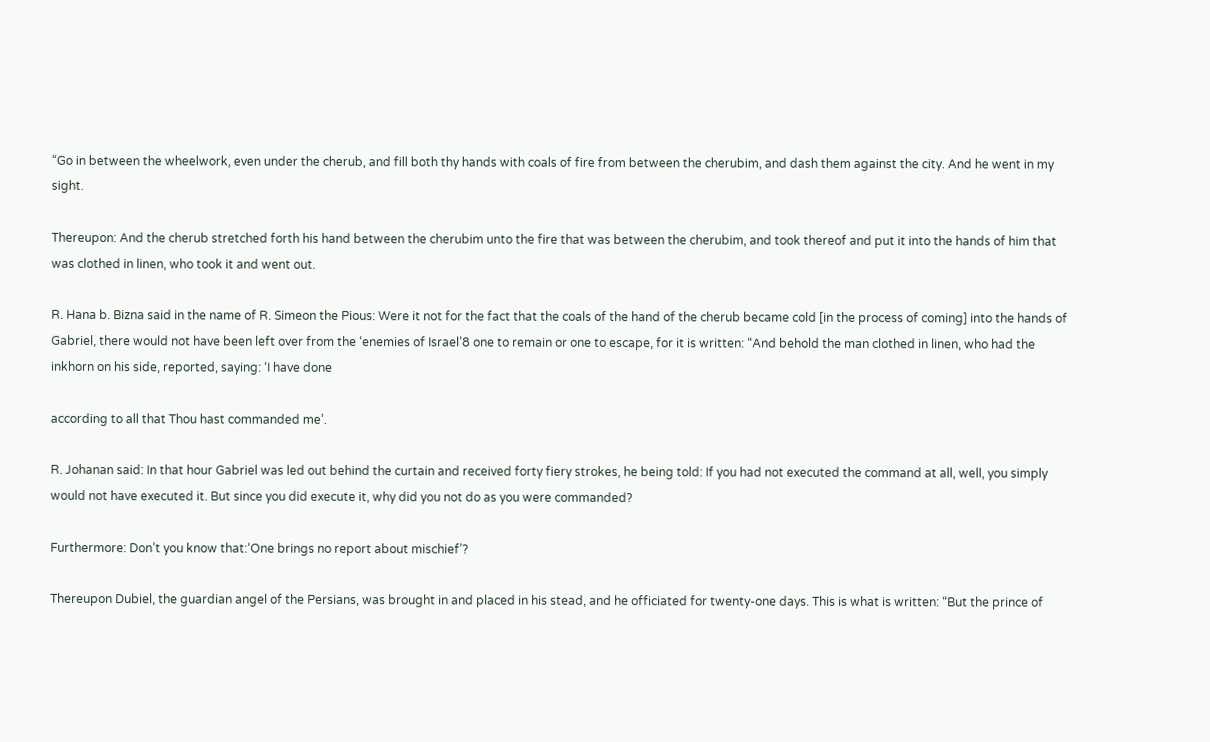“Go in between the wheelwork, even under the cherub, and fill both thy hands with coals of fire from between the cherubim, and dash them against the city. And he went in my sight.

Thereupon: And the cherub stretched forth his hand between the cherubim unto the fire that was between the cherubim, and took thereof and put it into the hands of him that was clothed in linen, who took it and went out.

R. Hana b. Bizna said in the name of R. Simeon the Pious: Were it not for the fact that the coals of the hand of the cherub became cold [in the process of coming] into the hands of Gabriel, there would not have been left over from the ‘enemies of Israel’8 one to remain or one to escape, for it is written: “And behold the man clothed in linen, who had the inkhorn on his side, reported, saying: ‘I have done

according to all that Thou hast commanded me’.

R. Johanan said: In that hour Gabriel was led out behind the curtain and received forty fiery strokes, he being told: If you had not executed the command at all, well, you simply would not have executed it. But since you did execute it, why did you not do as you were commanded?

Furthermore: Don’t you know that:‘One brings no report about mischief’?

Thereupon Dubiel, the guardian angel of the Persians, was brought in and placed in his stead, and he officiated for twenty-one days. This is what is written: “But the prince of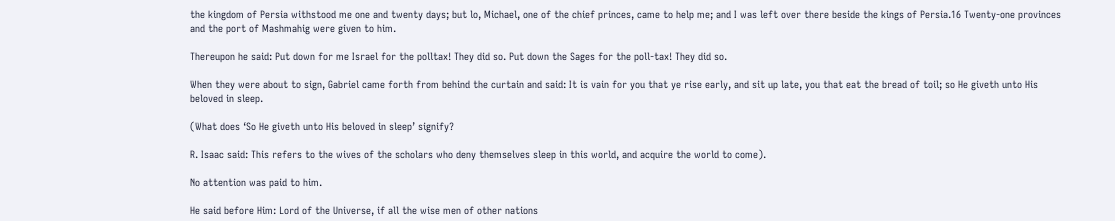the kingdom of Persia withstood me one and twenty days; but lo, Michael, one of the chief princes, came to help me; and I was left over there beside the kings of Persia.16 Twenty-one provinces and the port of Mashmahig were given to him.

Thereupon he said: Put down for me Israel for the polltax! They did so. Put down the Sages for the poll-tax! They did so.

When they were about to sign, Gabriel came forth from behind the curtain and said: It is vain for you that ye rise early, and sit up late, you that eat the bread of toil; so He giveth unto His beloved in sleep.

(What does ‘So He giveth unto His beloved in sleep’ signify?

R. Isaac said: This refers to the wives of the scholars who deny themselves sleep in this world, and acquire the world to come).

No attention was paid to him.

He said before Him: Lord of the Universe, if all the wise men of other nations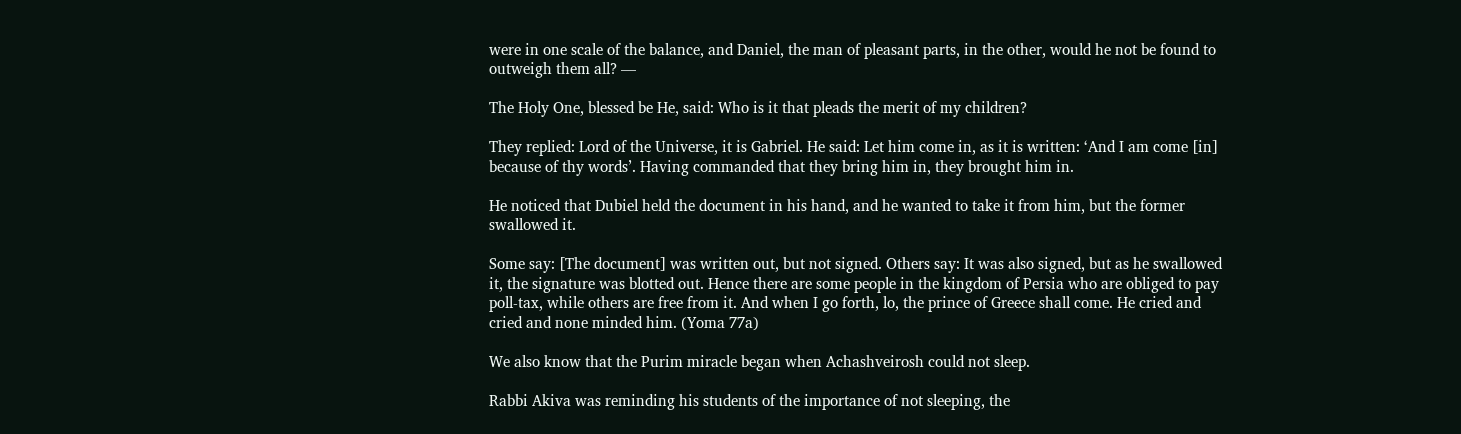were in one scale of the balance, and Daniel, the man of pleasant parts, in the other, would he not be found to outweigh them all? —

The Holy One, blessed be He, said: Who is it that pleads the merit of my children?

They replied: Lord of the Universe, it is Gabriel. He said: Let him come in, as it is written: ‘And I am come [in] because of thy words’. Having commanded that they bring him in, they brought him in.

He noticed that Dubiel held the document in his hand, and he wanted to take it from him, but the former swallowed it.

Some say: [The document] was written out, but not signed. Others say: It was also signed, but as he swallowed it, the signature was blotted out. Hence there are some people in the kingdom of Persia who are obliged to pay poll-tax, while others are free from it. And when I go forth, lo, the prince of Greece shall come. He cried and cried and none minded him. (Yoma 77a)

We also know that the Purim miracle began when Achashveirosh could not sleep.

Rabbi Akiva was reminding his students of the importance of not sleeping, the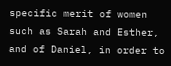specific merit of women such as Sarah and Esther, and of Daniel, in order to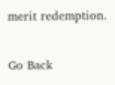merit redemption.

Go Back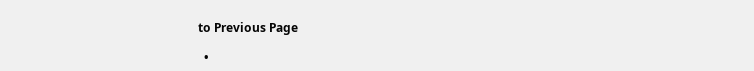to Previous Page

  •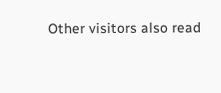Other visitors also read